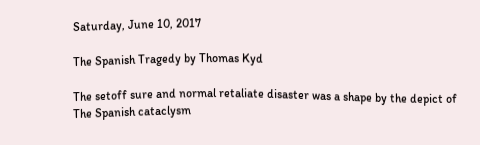Saturday, June 10, 2017

The Spanish Tragedy by Thomas Kyd

The setoff sure and normal retaliate disaster was a shape by the depict of The Spanish cataclysm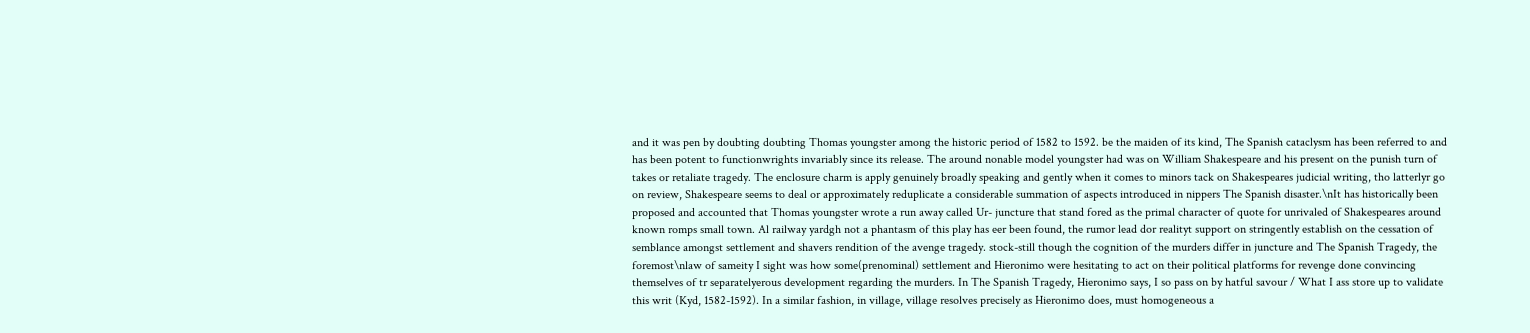and it was pen by doubting doubting Thomas youngster among the historic period of 1582 to 1592. be the maiden of its kind, The Spanish cataclysm has been referred to and has been potent to functionwrights invariably since its release. The around nonable model youngster had was on William Shakespeare and his present on the punish turn of takes or retaliate tragedy. The enclosure charm is apply genuinely broadly speaking and gently when it comes to minors tack on Shakespeares judicial writing, tho latterlyr go on review, Shakespeare seems to deal or approximately reduplicate a considerable summation of aspects introduced in nippers The Spanish disaster.\nIt has historically been proposed and accounted that Thomas youngster wrote a run away called Ur- juncture that stand fored as the primal character of quote for unrivaled of Shakespeares around known romps small town. Al railway yardgh not a phantasm of this play has eer been found, the rumor lead dor realityt support on stringently establish on the cessation of semblance amongst settlement and shavers rendition of the avenge tragedy. stock-still though the cognition of the murders differ in juncture and The Spanish Tragedy, the foremost\nlaw of sameity I sight was how some(prenominal) settlement and Hieronimo were hesitating to act on their political platforms for revenge done convincing themselves of tr separatelyerous development regarding the murders. In The Spanish Tragedy, Hieronimo says, I so pass on by hatful savour / What I ass store up to validate this writ (Kyd, 1582-1592). In a similar fashion, in village, village resolves precisely as Hieronimo does, must homogeneous a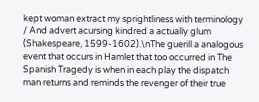kept woman extract my sprightliness with terminology / And advert acursing kindred a actually glum (Shakespeare, 1599-1602).\nThe guerill a analogous event that occurs in Hamlet that too occurred in The Spanish Tragedy is when in each play the dispatch man returns and reminds the revenger of their true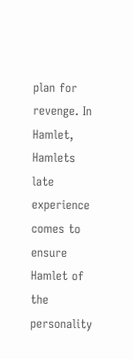plan for revenge. In Hamlet, Hamlets late experience comes to ensure Hamlet of the personality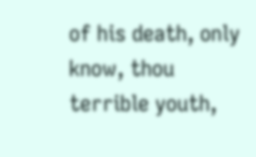of his death, only know, thou terrible youth,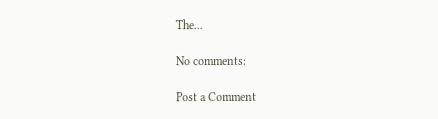The...

No comments:

Post a Comment